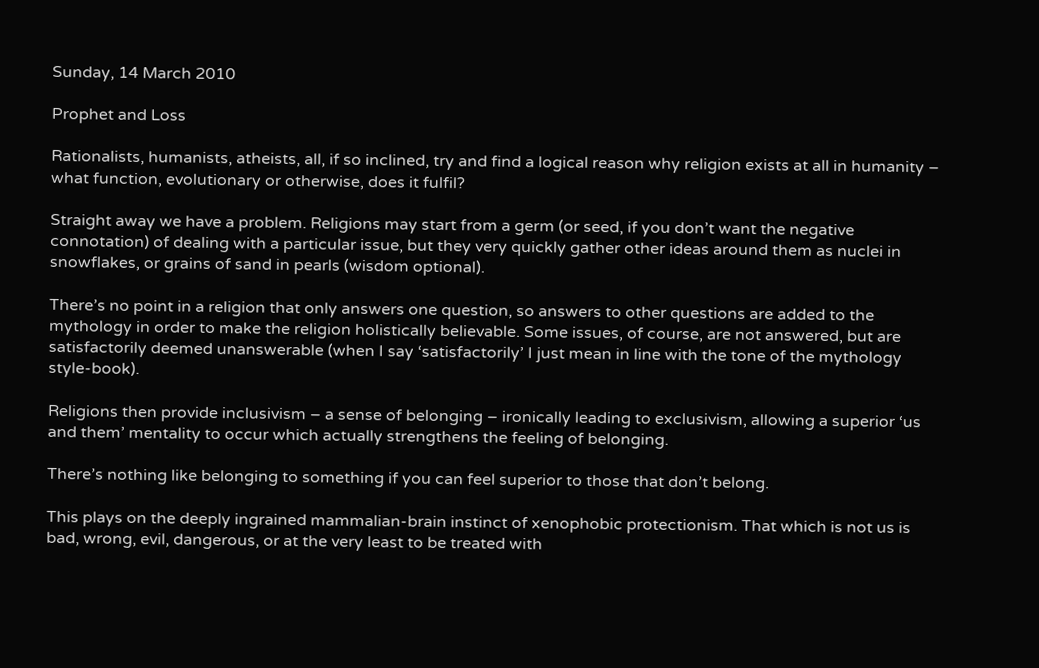Sunday, 14 March 2010

Prophet and Loss

Rationalists, humanists, atheists, all, if so inclined, try and find a logical reason why religion exists at all in humanity – what function, evolutionary or otherwise, does it fulfil?

Straight away we have a problem. Religions may start from a germ (or seed, if you don’t want the negative connotation) of dealing with a particular issue, but they very quickly gather other ideas around them as nuclei in snowflakes, or grains of sand in pearls (wisdom optional).

There’s no point in a religion that only answers one question, so answers to other questions are added to the mythology in order to make the religion holistically believable. Some issues, of course, are not answered, but are satisfactorily deemed unanswerable (when I say ‘satisfactorily’ I just mean in line with the tone of the mythology style-book).

Religions then provide inclusivism – a sense of belonging – ironically leading to exclusivism, allowing a superior ‘us and them’ mentality to occur which actually strengthens the feeling of belonging.

There’s nothing like belonging to something if you can feel superior to those that don’t belong.

This plays on the deeply ingrained mammalian-brain instinct of xenophobic protectionism. That which is not us is bad, wrong, evil, dangerous, or at the very least to be treated with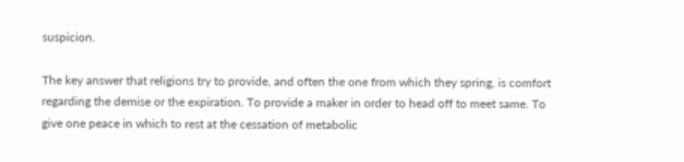suspicion.

The key answer that religions try to provide, and often the one from which they spring, is comfort regarding the demise or the expiration. To provide a maker in order to head off to meet same. To give one peace in which to rest at the cessation of metabolic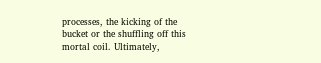processes, the kicking of the bucket or the shuffling off this mortal coil. Ultimately,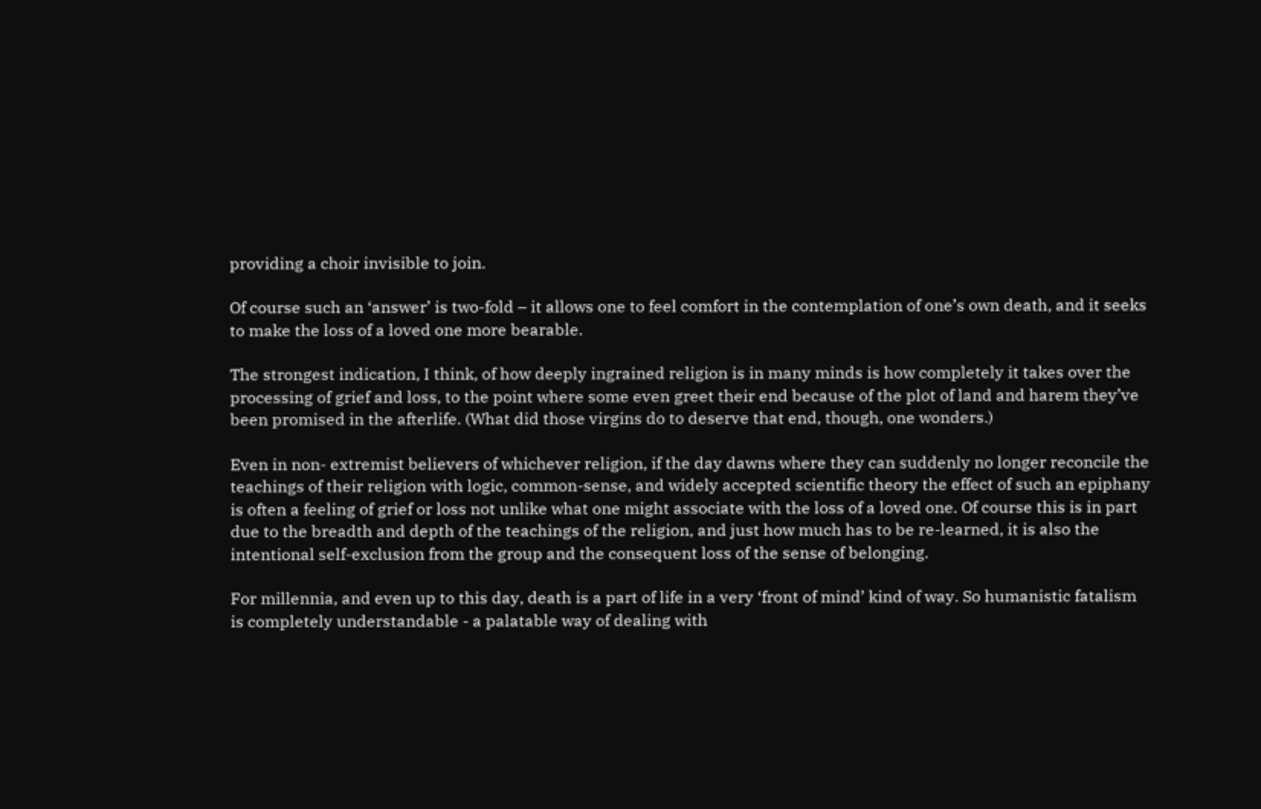providing a choir invisible to join.

Of course such an ‘answer’ is two-fold – it allows one to feel comfort in the contemplation of one’s own death, and it seeks to make the loss of a loved one more bearable.

The strongest indication, I think, of how deeply ingrained religion is in many minds is how completely it takes over the processing of grief and loss, to the point where some even greet their end because of the plot of land and harem they’ve been promised in the afterlife. (What did those virgins do to deserve that end, though, one wonders.)

Even in non- extremist believers of whichever religion, if the day dawns where they can suddenly no longer reconcile the teachings of their religion with logic, common-sense, and widely accepted scientific theory the effect of such an epiphany is often a feeling of grief or loss not unlike what one might associate with the loss of a loved one. Of course this is in part due to the breadth and depth of the teachings of the religion, and just how much has to be re-learned, it is also the intentional self-exclusion from the group and the consequent loss of the sense of belonging.

For millennia, and even up to this day, death is a part of life in a very ‘front of mind’ kind of way. So humanistic fatalism is completely understandable - a palatable way of dealing with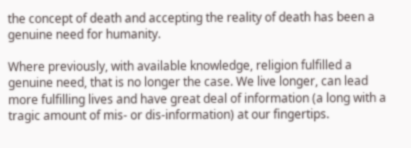the concept of death and accepting the reality of death has been a genuine need for humanity.

Where previously, with available knowledge, religion fulfilled a genuine need, that is no longer the case. We live longer, can lead more fulfilling lives and have great deal of information (a long with a tragic amount of mis- or dis-information) at our fingertips.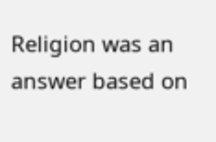Religion was an answer based on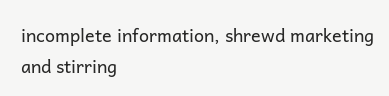incomplete information, shrewd marketing and stirring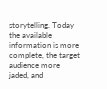storytelling. Today the available information is more complete, the target audience more jaded, and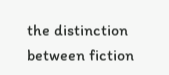the distinction between fiction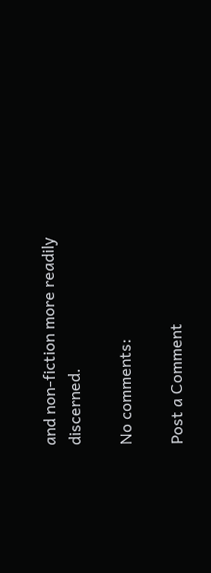and non-fiction more readily discerned.

No comments:

Post a Comment